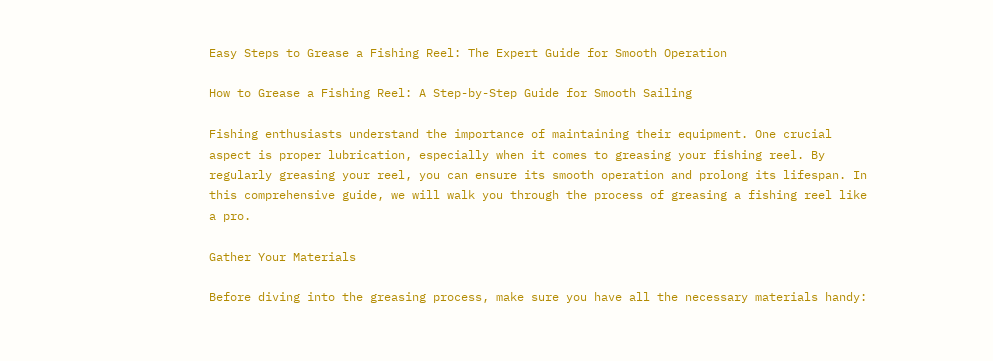Easy Steps to Grease a Fishing Reel: The Expert Guide for Smooth Operation

How to Grease a Fishing Reel: A Step-by-Step Guide for Smooth Sailing

Fishing enthusiasts understand the importance of maintaining their equipment. One crucial aspect is proper lubrication, especially when it comes to greasing your fishing reel. By regularly greasing your reel, you can ensure its smooth operation and prolong its lifespan. In this comprehensive guide, we will walk you through the process of greasing a fishing reel like a pro.

Gather Your Materials

Before diving into the greasing process, make sure you have all the necessary materials handy: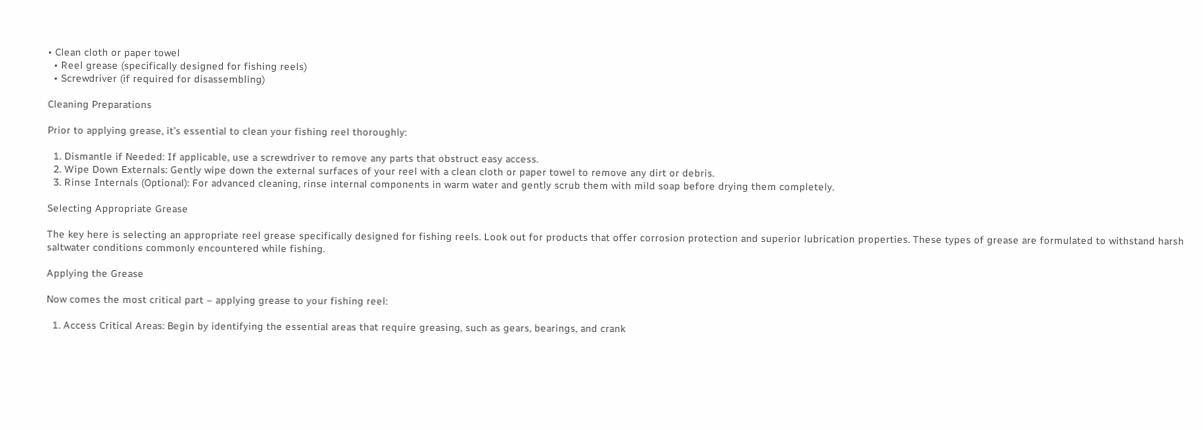• Clean cloth or paper towel
  • Reel grease (specifically designed for fishing reels)
  • Screwdriver (if required for disassembling)

Cleaning Preparations

Prior to applying grease, it’s essential to clean your fishing reel thoroughly:

  1. Dismantle if Needed: If applicable, use a screwdriver to remove any parts that obstruct easy access.
  2. Wipe Down Externals: Gently wipe down the external surfaces of your reel with a clean cloth or paper towel to remove any dirt or debris.
  3. Rinse Internals (Optional): For advanced cleaning, rinse internal components in warm water and gently scrub them with mild soap before drying them completely.

Selecting Appropriate Grease

The key here is selecting an appropriate reel grease specifically designed for fishing reels. Look out for products that offer corrosion protection and superior lubrication properties. These types of grease are formulated to withstand harsh saltwater conditions commonly encountered while fishing.

Applying the Grease

Now comes the most critical part – applying grease to your fishing reel:

  1. Access Critical Areas: Begin by identifying the essential areas that require greasing, such as gears, bearings, and crank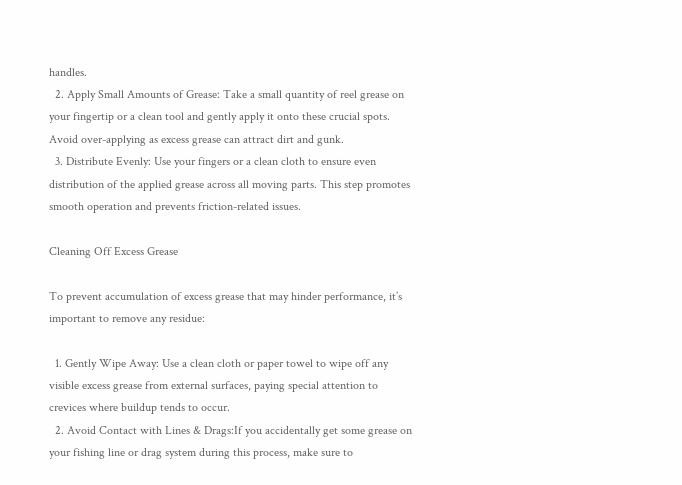handles.
  2. Apply Small Amounts of Grease: Take a small quantity of reel grease on your fingertip or a clean tool and gently apply it onto these crucial spots. Avoid over-applying as excess grease can attract dirt and gunk.
  3. Distribute Evenly: Use your fingers or a clean cloth to ensure even distribution of the applied grease across all moving parts. This step promotes smooth operation and prevents friction-related issues.

Cleaning Off Excess Grease

To prevent accumulation of excess grease that may hinder performance, it’s important to remove any residue:

  1. Gently Wipe Away: Use a clean cloth or paper towel to wipe off any visible excess grease from external surfaces, paying special attention to crevices where buildup tends to occur.
  2. Avoid Contact with Lines & Drags:If you accidentally get some grease on your fishing line or drag system during this process, make sure to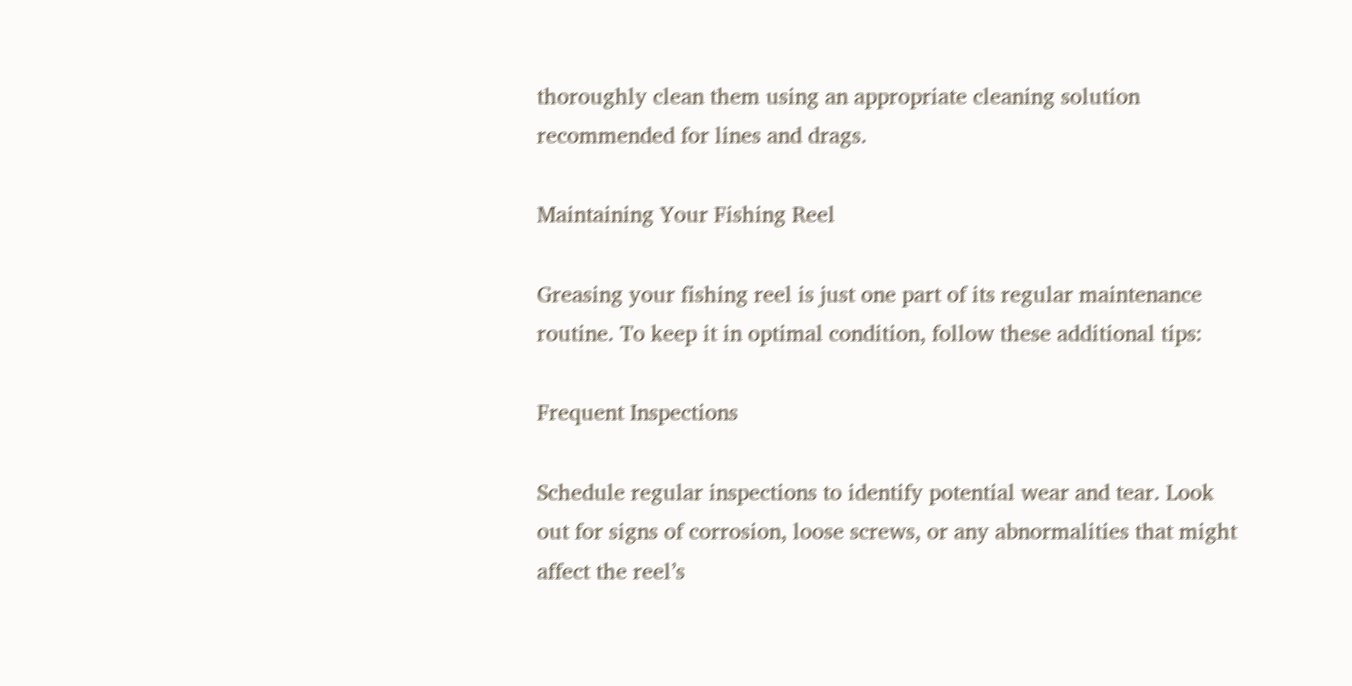thoroughly clean them using an appropriate cleaning solution recommended for lines and drags.

Maintaining Your Fishing Reel

Greasing your fishing reel is just one part of its regular maintenance routine. To keep it in optimal condition, follow these additional tips:

Frequent Inspections

Schedule regular inspections to identify potential wear and tear. Look out for signs of corrosion, loose screws, or any abnormalities that might affect the reel’s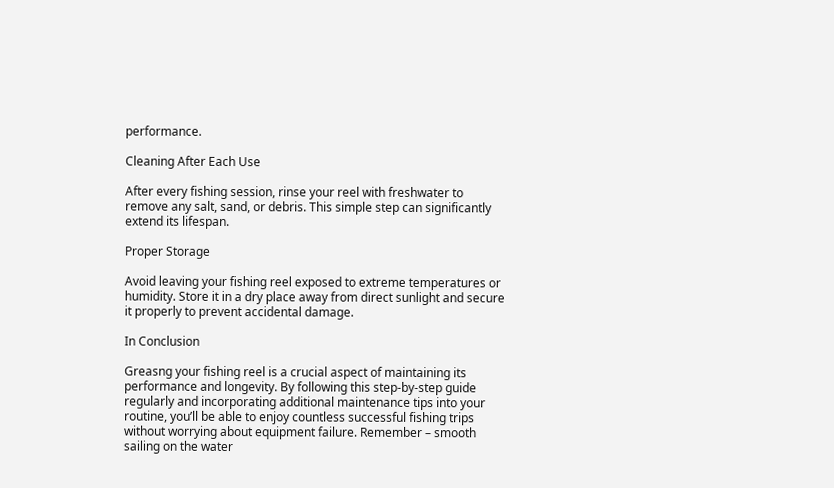performance.

Cleaning After Each Use

After every fishing session, rinse your reel with freshwater to remove any salt, sand, or debris. This simple step can significantly extend its lifespan.

Proper Storage

Avoid leaving your fishing reel exposed to extreme temperatures or humidity. Store it in a dry place away from direct sunlight and secure it properly to prevent accidental damage.

In Conclusion

Greasng your fishing reel is a crucial aspect of maintaining its performance and longevity. By following this step-by-step guide regularly and incorporating additional maintenance tips into your routine, you’ll be able to enjoy countless successful fishing trips without worrying about equipment failure. Remember – smooth sailing on the water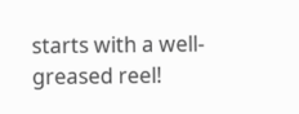starts with a well-greased reel!